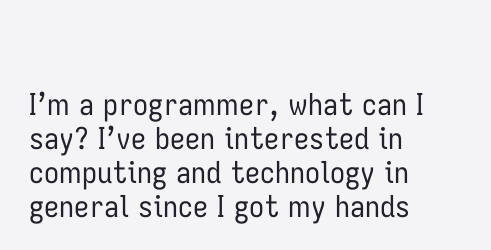I’m a programmer, what can I say? I’ve been interested in computing and technology in general since I got my hands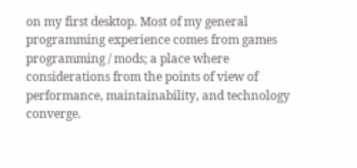on my first desktop. Most of my general programming experience comes from games programming / mods; a place where considerations from the points of view of performance, maintainability, and technology converge.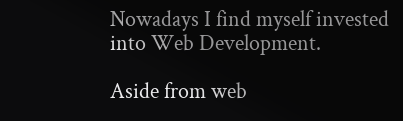Nowadays I find myself invested into Web Development.

Aside from web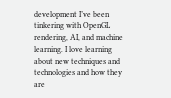development I’ve been tinkering with OpenGL rendering, AI, and machine learning. I love learning about new techniques and technologies and how they are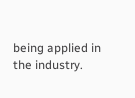being applied in the industry.